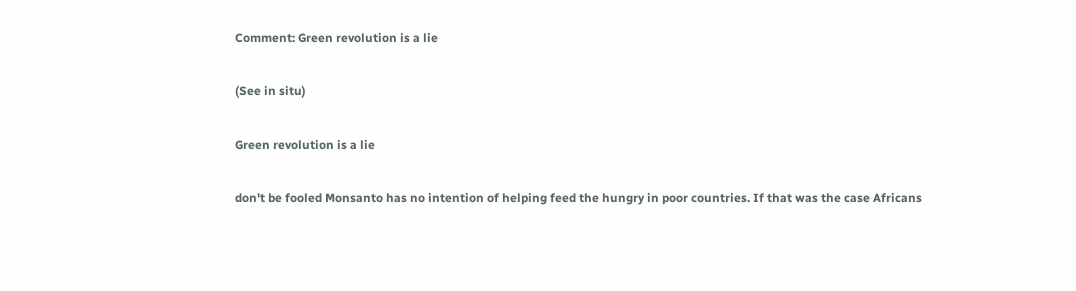Comment: Green revolution is a lie

(See in situ)

Green revolution is a lie

don't be fooled Monsanto has no intention of helping feed the hungry in poor countries. If that was the case Africans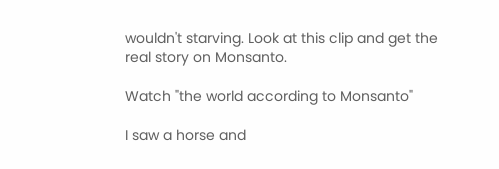wouldn't starving. Look at this clip and get the real story on Monsanto.

Watch "the world according to Monsanto"

I saw a horse and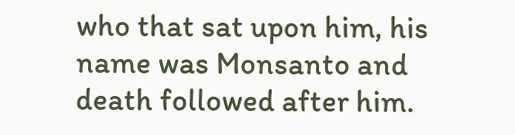who that sat upon him, his name was Monsanto and death followed after him.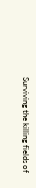Surviving the killing fields of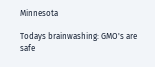Minnesota

Todays brainwashing: GMO's are safe